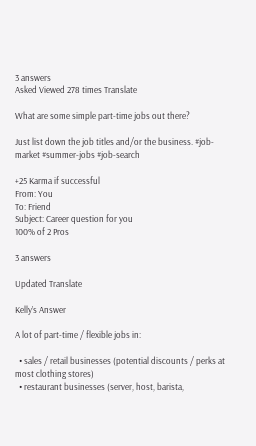3 answers
Asked Viewed 278 times Translate

What are some simple part-time jobs out there?

Just list down the job titles and/or the business. #job-market #summer-jobs #job-search

+25 Karma if successful
From: You
To: Friend
Subject: Career question for you
100% of 2 Pros

3 answers

Updated Translate

Kelly’s Answer

A lot of part-time / flexible jobs in:

  • sales / retail businesses (potential discounts / perks at most clothing stores)
  • restaurant businesses (server, host, barista,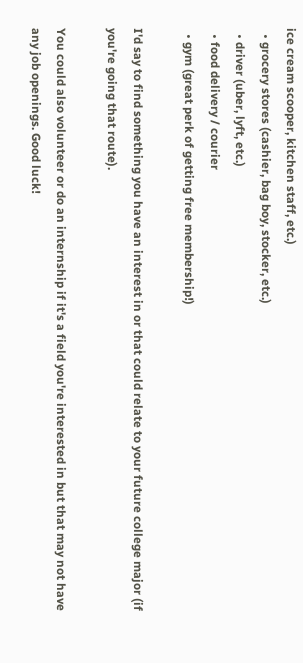ice cream scooper, kitchen staff, etc.)
  • grocery stores (cashier, bag boy, stocker, etc.)
  • driver (uber, lyft, etc.)
  • food delivery / courier
  • gym (great perk of getting free membership!)

I'd say to find something you have an interest in or that could relate to your future college major (if you're going that route).

You could also volunteer or do an internship if it's a field you're interested in but that may not have any job openings. Good luck!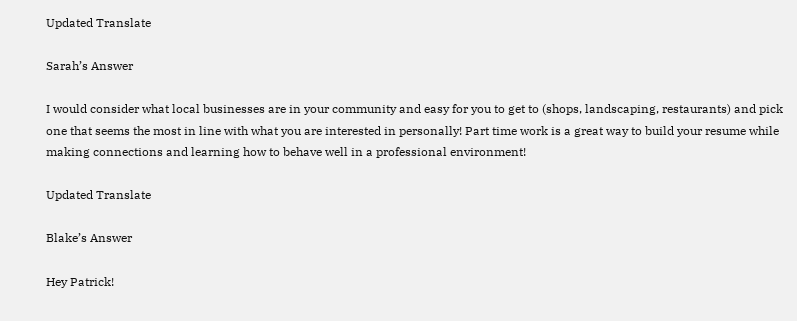Updated Translate

Sarah’s Answer

I would consider what local businesses are in your community and easy for you to get to (shops, landscaping, restaurants) and pick one that seems the most in line with what you are interested in personally! Part time work is a great way to build your resume while making connections and learning how to behave well in a professional environment!

Updated Translate

Blake’s Answer

Hey Patrick!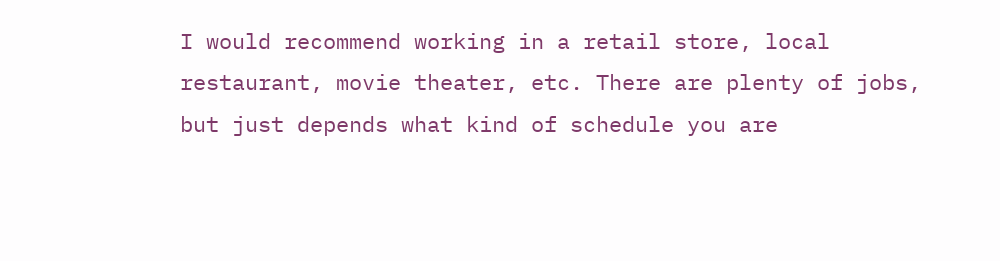I would recommend working in a retail store, local restaurant, movie theater, etc. There are plenty of jobs, but just depends what kind of schedule you are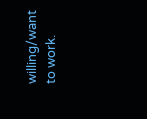willing/want to work.